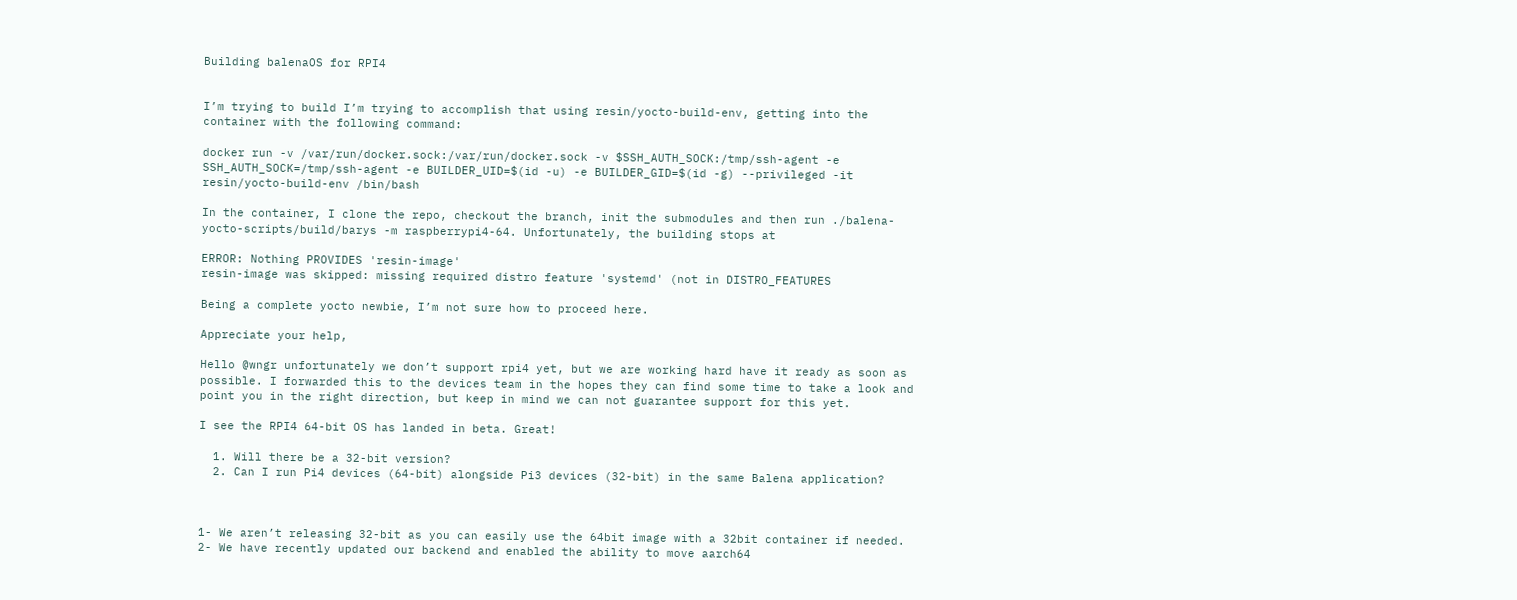Building balenaOS for RPI4


I’m trying to build I’m trying to accomplish that using resin/yocto-build-env, getting into the container with the following command:

docker run -v /var/run/docker.sock:/var/run/docker.sock -v $SSH_AUTH_SOCK:/tmp/ssh-agent -e SSH_AUTH_SOCK=/tmp/ssh-agent -e BUILDER_UID=$(id -u) -e BUILDER_GID=$(id -g) --privileged -it resin/yocto-build-env /bin/bash

In the container, I clone the repo, checkout the branch, init the submodules and then run ./balena-yocto-scripts/build/barys -m raspberrypi4-64. Unfortunately, the building stops at

ERROR: Nothing PROVIDES 'resin-image'
resin-image was skipped: missing required distro feature 'systemd' (not in DISTRO_FEATURES

Being a complete yocto newbie, I’m not sure how to proceed here.

Appreciate your help,

Hello @wngr unfortunately we don’t support rpi4 yet, but we are working hard have it ready as soon as possible. I forwarded this to the devices team in the hopes they can find some time to take a look and point you in the right direction, but keep in mind we can not guarantee support for this yet.

I see the RPI4 64-bit OS has landed in beta. Great!

  1. Will there be a 32-bit version?
  2. Can I run Pi4 devices (64-bit) alongside Pi3 devices (32-bit) in the same Balena application?



1- We aren’t releasing 32-bit as you can easily use the 64bit image with a 32bit container if needed.
2- We have recently updated our backend and enabled the ability to move aarch64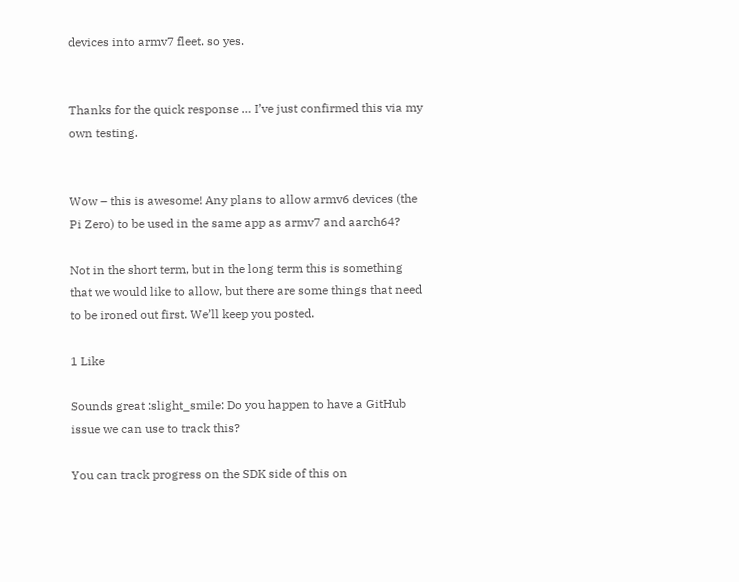devices into armv7 fleet. so yes.


Thanks for the quick response … I’ve just confirmed this via my own testing.


Wow – this is awesome! Any plans to allow armv6 devices (the Pi Zero) to be used in the same app as armv7 and aarch64?

Not in the short term, but in the long term this is something that we would like to allow, but there are some things that need to be ironed out first. We’ll keep you posted.

1 Like

Sounds great :slight_smile: Do you happen to have a GitHub issue we can use to track this?

You can track progress on the SDK side of this on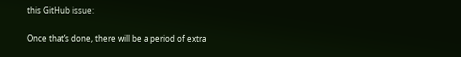this GitHub issue:

Once that’s done, there will be a period of extra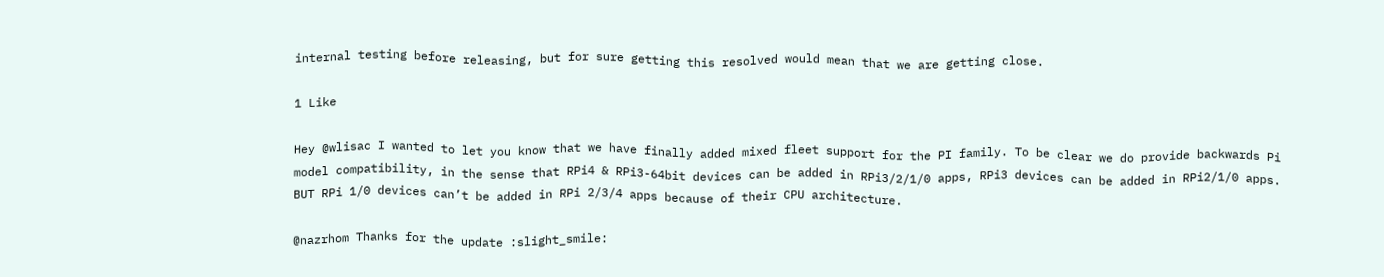internal testing before releasing, but for sure getting this resolved would mean that we are getting close.

1 Like

Hey @wlisac I wanted to let you know that we have finally added mixed fleet support for the PI family. To be clear we do provide backwards Pi model compatibility, in the sense that RPi4 & RPi3-64bit devices can be added in RPi3/2/1/0 apps, RPi3 devices can be added in RPi2/1/0 apps. BUT RPi 1/0 devices can’t be added in RPi 2/3/4 apps because of their CPU architecture.

@nazrhom Thanks for the update :slight_smile: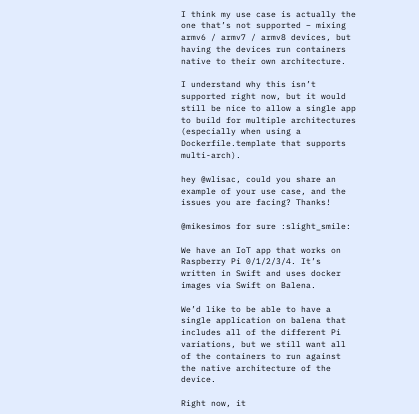I think my use case is actually the one that’s not supported – mixing armv6 / armv7 / armv8 devices, but having the devices run containers native to their own architecture.

I understand why this isn’t supported right now, but it would still be nice to allow a single app to build for multiple architectures (especially when using a Dockerfile.template that supports multi-arch).

hey @wlisac, could you share an example of your use case, and the issues you are facing? Thanks!

@mikesimos for sure :slight_smile:

We have an IoT app that works on Raspberry Pi 0/1/2/3/4. It’s written in Swift and uses docker images via Swift on Balena.

We’d like to be able to have a single application on balena that includes all of the different Pi variations, but we still want all of the containers to run against the native architecture of the device.

Right now, it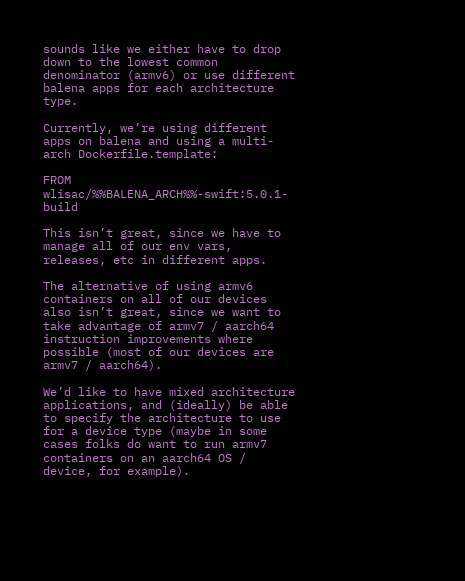sounds like we either have to drop down to the lowest common denominator (armv6) or use different balena apps for each architecture type.

Currently, we’re using different apps on balena and using a multi-arch Dockerfile.template:

FROM wlisac/%%BALENA_ARCH%%-swift:5.0.1-build

This isn’t great, since we have to manage all of our env vars, releases, etc in different apps.

The alternative of using armv6 containers on all of our devices also isn’t great, since we want to take advantage of armv7 / aarch64 instruction improvements where possible (most of our devices are armv7 / aarch64).

We’d like to have mixed architecture applications, and (ideally) be able to specify the architecture to use for a device type (maybe in some cases folks do want to run armv7 containers on an aarch64 OS / device, for example).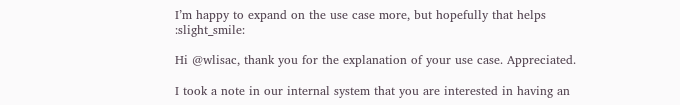I’m happy to expand on the use case more, but hopefully that helps :slight_smile:

Hi @wlisac, thank you for the explanation of your use case. Appreciated.

I took a note in our internal system that you are interested in having an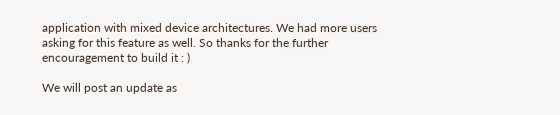application with mixed device architectures. We had more users asking for this feature as well. So thanks for the further encouragement to build it : )

We will post an update as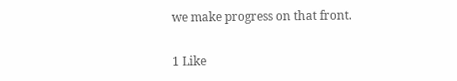we make progress on that front.

1 Like